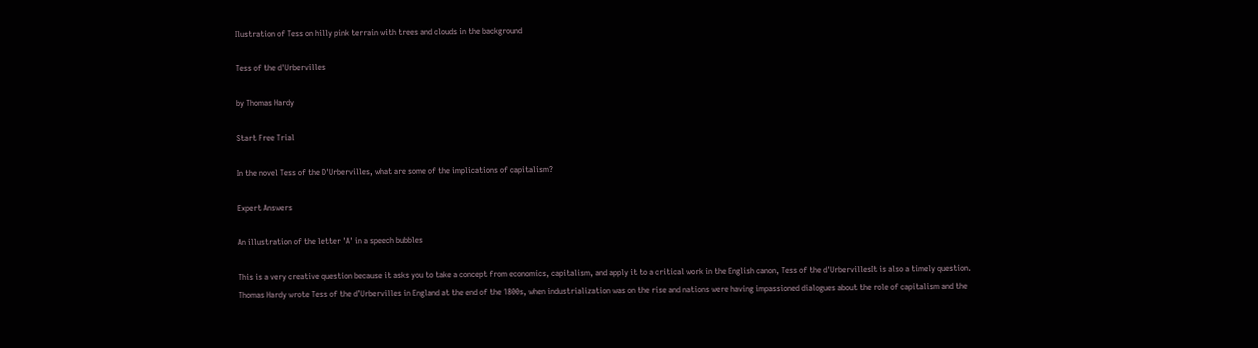Ilustration of Tess on hilly pink terrain with trees and clouds in the background

Tess of the d'Urbervilles

by Thomas Hardy

Start Free Trial

In the novel Tess of the D'Urbervilles, what are some of the implications of capitalism?

Expert Answers

An illustration of the letter 'A' in a speech bubbles

This is a very creative question because it asks you to take a concept from economics, capitalism, and apply it to a critical work in the English canon, Tess of the d'UrbervillesIt is also a timely question. Thomas Hardy wrote Tess of the d’Urbervilles in England at the end of the 1800s, when industrialization was on the rise and nations were having impassioned dialogues about the role of capitalism and the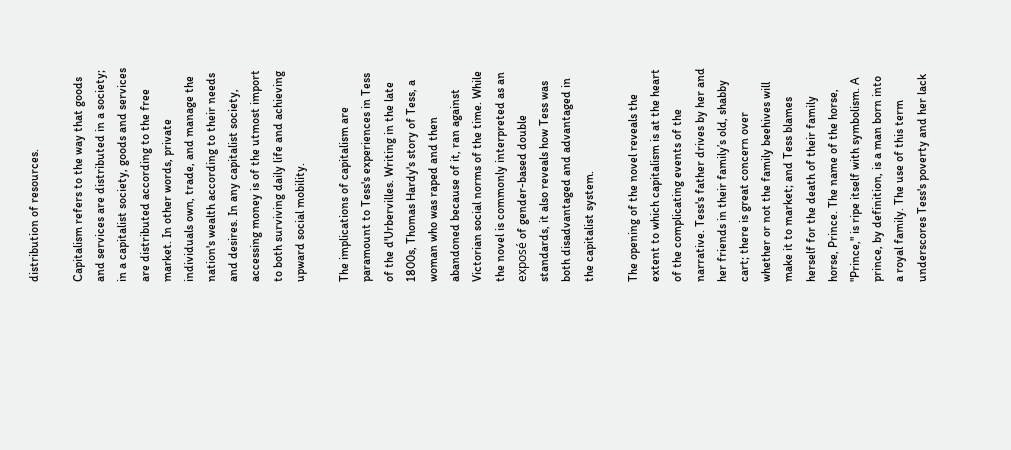distribution of resources.

Capitalism refers to the way that goods and services are distributed in a society; in a capitalist society, goods and services are distributed according to the free market. In other words, private individuals own, trade, and manage the nation's wealth according to their needs and desires. In any capitalist society, accessing money is of the utmost import to both surviving daily life and achieving upward social mobility.

The implications of capitalism are paramount to Tess's experiences in Tess of the d'Urbervilles. Writing in the late 1800s, Thomas Hardy's story of Tess, a woman who was raped and then abandoned because of it, ran against Victorian social norms of the time. While the novel is commonly interpreted as an exposé of gender-based double standards, it also reveals how Tess was both disadvantaged and advantaged in the capitalist system.

The opening of the novel reveals the extent to which capitalism is at the heart of the complicating events of the narrative. Tess's father drives by her and her friends in their family’s old, shabby cart; there is great concern over whether or not the family beehives will make it to market; and Tess blames herself for the death of their family horse, Prince. The name of the horse, "Prince," is ripe itself with symbolism. A prince, by definition, is a man born into a royal family. The use of this term underscores Tess's poverty and her lack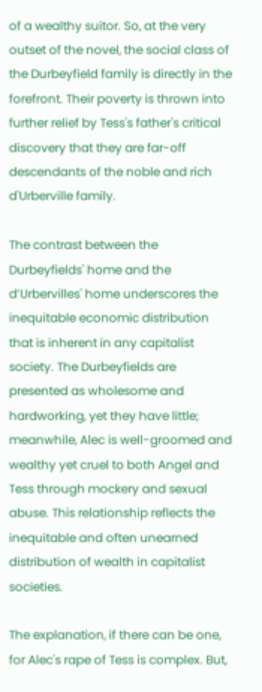of a wealthy suitor. So, at the very outset of the novel, the social class of the Durbeyfield family is directly in the forefront. Their poverty is thrown into further relief by Tess's father's critical discovery that they are far-off descendants of the noble and rich d'Urberville family.

The contrast between the Durbeyfields' home and the d’Urbervilles' home underscores the inequitable economic distribution that is inherent in any capitalist society. The Durbeyfields are presented as wholesome and hardworking, yet they have little; meanwhile, Alec is well-groomed and wealthy yet cruel to both Angel and Tess through mockery and sexual abuse. This relationship reflects the inequitable and often unearned distribution of wealth in capitalist societies.

The explanation, if there can be one, for Alec's rape of Tess is complex. But,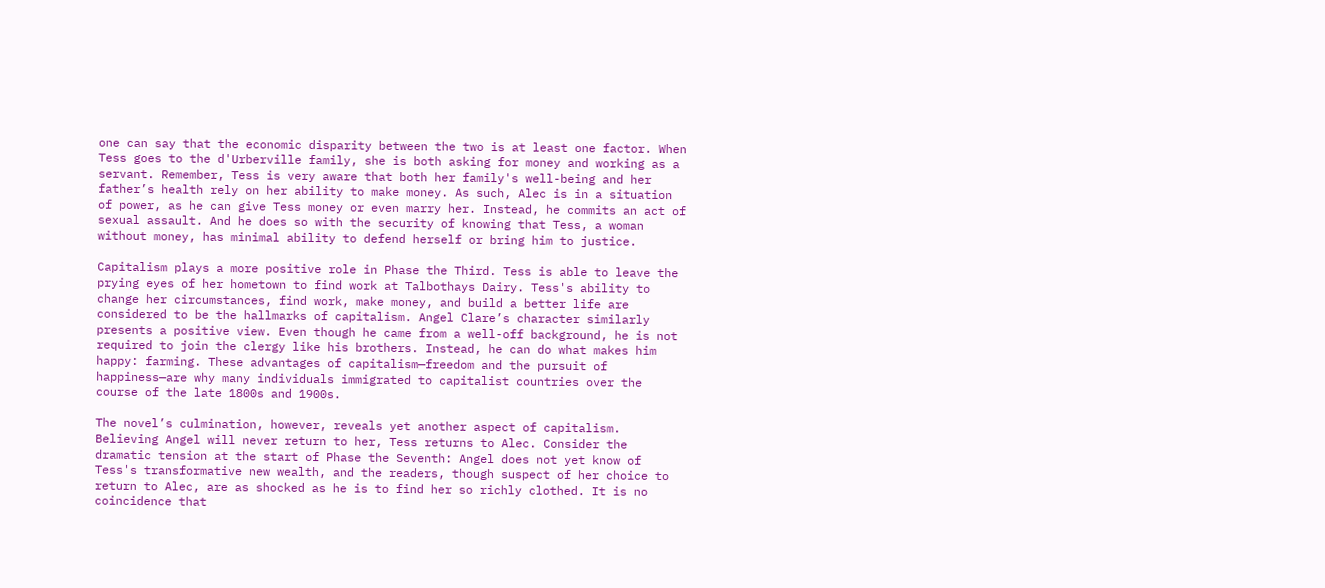one can say that the economic disparity between the two is at least one factor. When Tess goes to the d'Urberville family, she is both asking for money and working as a servant. Remember, Tess is very aware that both her family's well-being and her father’s health rely on her ability to make money. As such, Alec is in a situation of power, as he can give Tess money or even marry her. Instead, he commits an act of sexual assault. And he does so with the security of knowing that Tess, a woman without money, has minimal ability to defend herself or bring him to justice.

Capitalism plays a more positive role in Phase the Third. Tess is able to leave the prying eyes of her hometown to find work at Talbothays Dairy. Tess's ability to change her circumstances, find work, make money, and build a better life are considered to be the hallmarks of capitalism. Angel Clare’s character similarly presents a positive view. Even though he came from a well-off background, he is not required to join the clergy like his brothers. Instead, he can do what makes him happy: farming. These advantages of capitalism—freedom and the pursuit of happiness—are why many individuals immigrated to capitalist countries over the course of the late 1800s and 1900s.

The novel’s culmination, however, reveals yet another aspect of capitalism. Believing Angel will never return to her, Tess returns to Alec. Consider the dramatic tension at the start of Phase the Seventh: Angel does not yet know of Tess's transformative new wealth, and the readers, though suspect of her choice to return to Alec, are as shocked as he is to find her so richly clothed. It is no coincidence that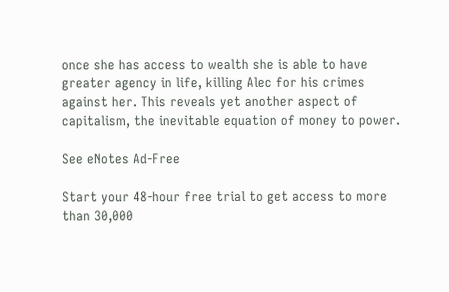once she has access to wealth she is able to have greater agency in life, killing Alec for his crimes against her. This reveals yet another aspect of capitalism, the inevitable equation of money to power.

See eNotes Ad-Free

Start your 48-hour free trial to get access to more than 30,000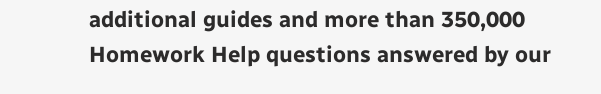additional guides and more than 350,000 Homework Help questions answered by our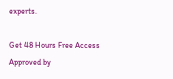experts.

Get 48 Hours Free Access
Approved by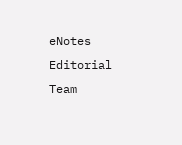eNotes Editorial Team